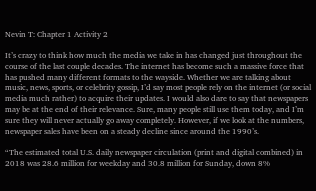Nevin T: Chapter 1 Activity 2

It’s crazy to think how much the media we take in has changed just throughout the course of the last couple decades. The internet has become such a massive force that has pushed many different formats to the wayside. Whether we are talking about music, news, sports, or celebrity gossip, I’d say most people rely on the internet (or social media much rather) to acquire their updates. I would also dare to say that newspapers may be at the end of their relevance. Sure, many people still use them today, and I’m sure they will never actually go away completely. However, if we look at the numbers, newspaper sales have been on a steady decline since around the 1990’s.

“The estimated total U.S. daily newspaper circulation (print and digital combined) in 2018 was 28.6 million for weekday and 30.8 million for Sunday, down 8%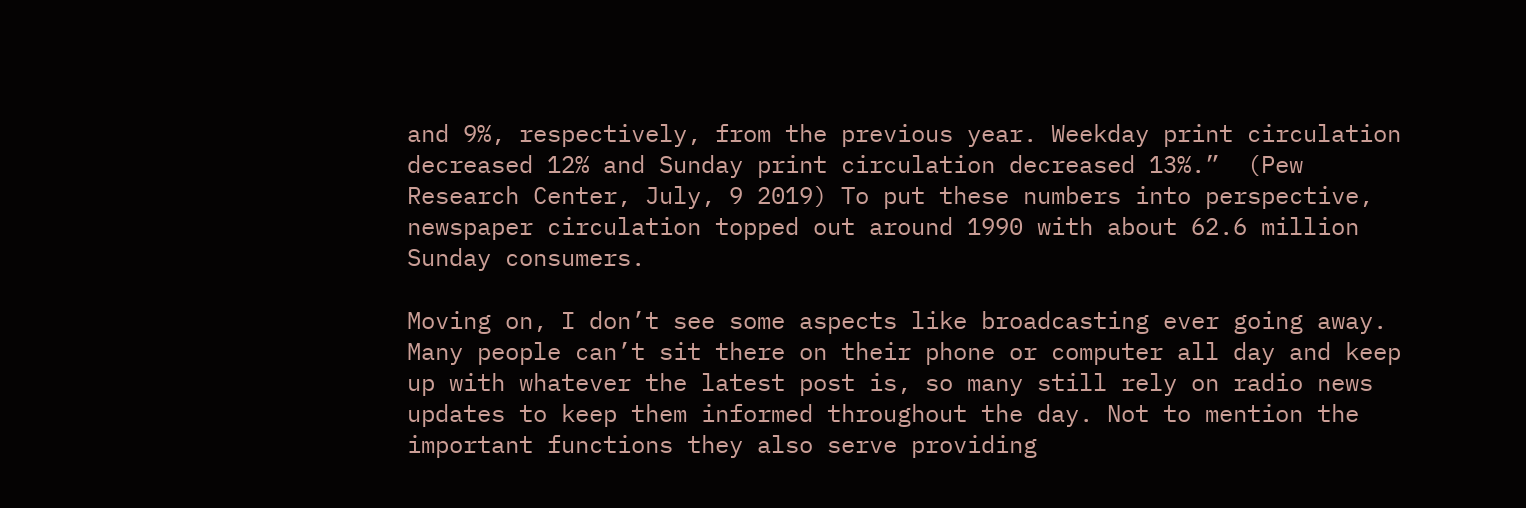and 9%, respectively, from the previous year. Weekday print circulation decreased 12% and Sunday print circulation decreased 13%.”  (Pew Research Center, July, 9 2019) To put these numbers into perspective, newspaper circulation topped out around 1990 with about 62.6 million Sunday consumers.

Moving on, I don’t see some aspects like broadcasting ever going away. Many people can’t sit there on their phone or computer all day and keep up with whatever the latest post is, so many still rely on radio news updates to keep them informed throughout the day. Not to mention the important functions they also serve providing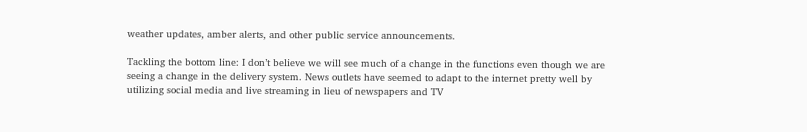weather updates, amber alerts, and other public service announcements.

Tackling the bottom line: I don’t believe we will see much of a change in the functions even though we are seeing a change in the delivery system. News outlets have seemed to adapt to the internet pretty well by utilizing social media and live streaming in lieu of newspapers and TV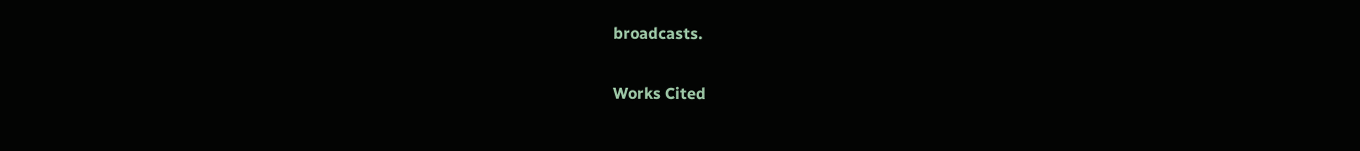broadcasts.

Works Cited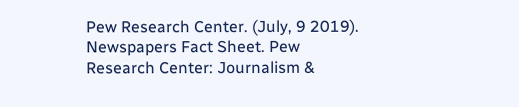Pew Research Center. (July, 9 2019). Newspapers Fact Sheet. Pew Research Center: Journalism &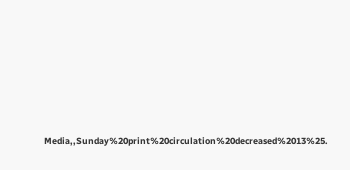Media,,Sunday%20print%20circulation%20decreased%2013%25.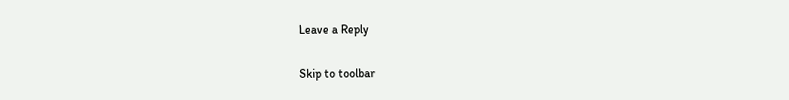Leave a Reply

Skip to toolbar